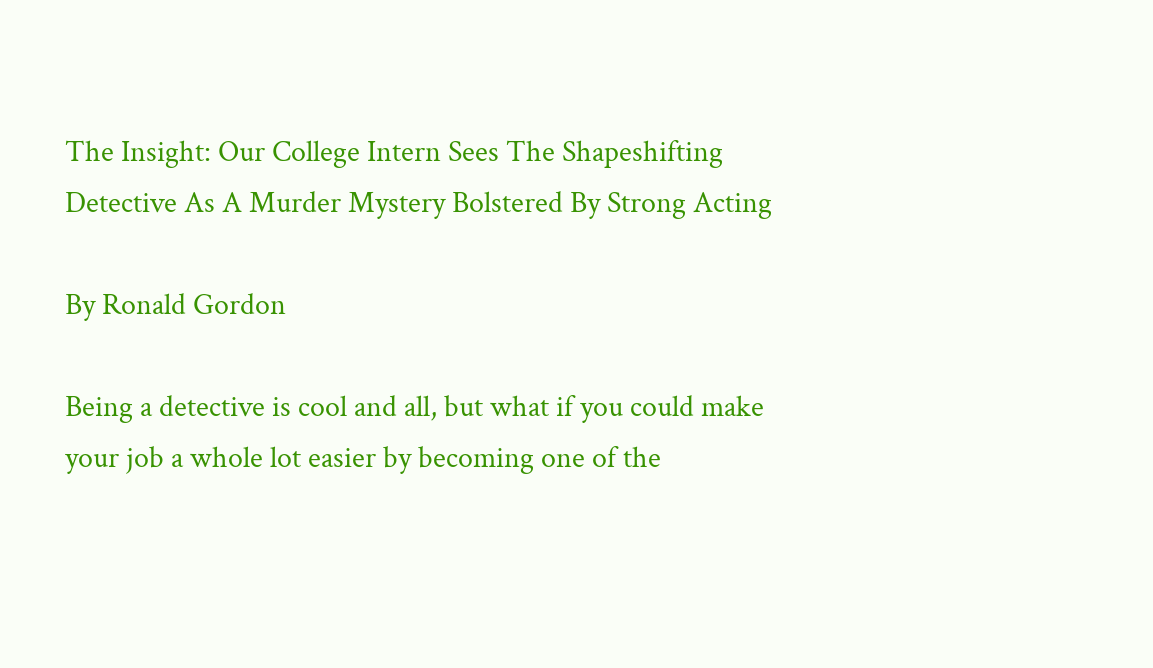The Insight: Our College Intern Sees The Shapeshifting Detective As A Murder Mystery Bolstered By Strong Acting

By Ronald Gordon

Being a detective is cool and all, but what if you could make your job a whole lot easier by becoming one of the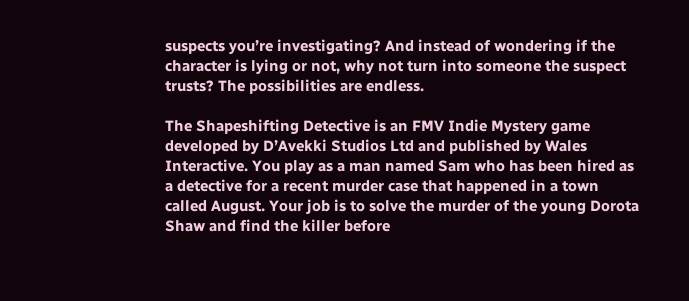suspects you’re investigating? And instead of wondering if the character is lying or not, why not turn into someone the suspect trusts? The possibilities are endless.

The Shapeshifting Detective is an FMV Indie Mystery game developed by D’Avekki Studios Ltd and published by Wales Interactive. You play as a man named Sam who has been hired as a detective for a recent murder case that happened in a town called August. Your job is to solve the murder of the young Dorota Shaw and find the killer before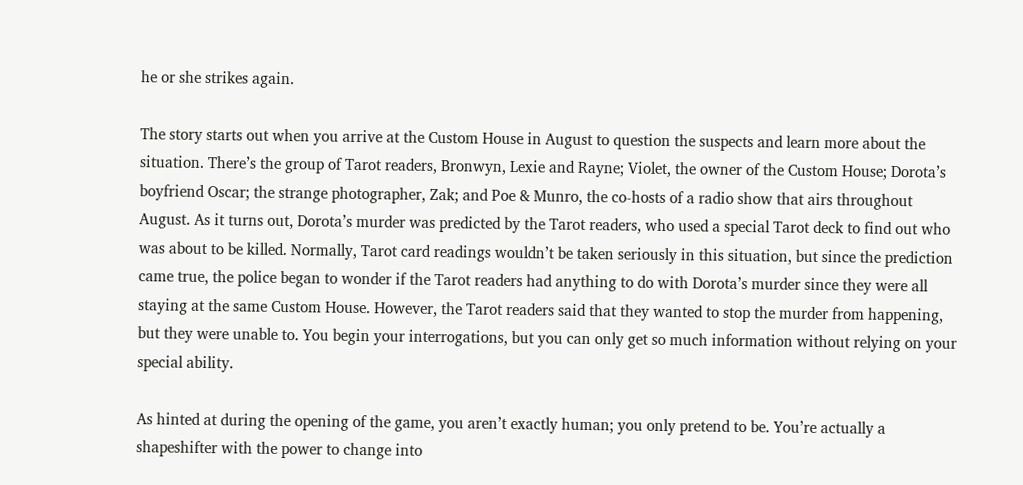he or she strikes again.

The story starts out when you arrive at the Custom House in August to question the suspects and learn more about the situation. There’s the group of Tarot readers, Bronwyn, Lexie and Rayne; Violet, the owner of the Custom House; Dorota’s boyfriend Oscar; the strange photographer, Zak; and Poe & Munro, the co-hosts of a radio show that airs throughout August. As it turns out, Dorota’s murder was predicted by the Tarot readers, who used a special Tarot deck to find out who was about to be killed. Normally, Tarot card readings wouldn’t be taken seriously in this situation, but since the prediction came true, the police began to wonder if the Tarot readers had anything to do with Dorota’s murder since they were all staying at the same Custom House. However, the Tarot readers said that they wanted to stop the murder from happening, but they were unable to. You begin your interrogations, but you can only get so much information without relying on your special ability.

As hinted at during the opening of the game, you aren’t exactly human; you only pretend to be. You’re actually a shapeshifter with the power to change into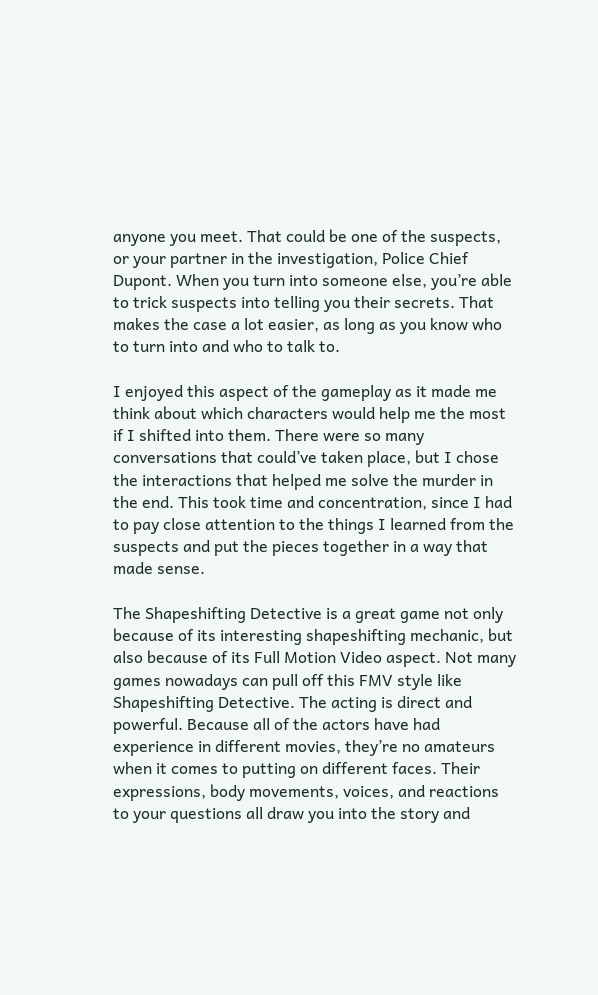anyone you meet. That could be one of the suspects, or your partner in the investigation, Police Chief Dupont. When you turn into someone else, you’re able to trick suspects into telling you their secrets. That makes the case a lot easier, as long as you know who to turn into and who to talk to.

I enjoyed this aspect of the gameplay as it made me think about which characters would help me the most if I shifted into them. There were so many conversations that could’ve taken place, but I chose the interactions that helped me solve the murder in the end. This took time and concentration, since I had to pay close attention to the things I learned from the suspects and put the pieces together in a way that made sense.

The Shapeshifting Detective is a great game not only because of its interesting shapeshifting mechanic, but also because of its Full Motion Video aspect. Not many games nowadays can pull off this FMV style like Shapeshifting Detective. The acting is direct and powerful. Because all of the actors have had experience in different movies, they’re no amateurs when it comes to putting on different faces. Their expressions, body movements, voices, and reactions to your questions all draw you into the story and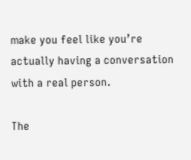make you feel like you’re actually having a conversation with a real person.

The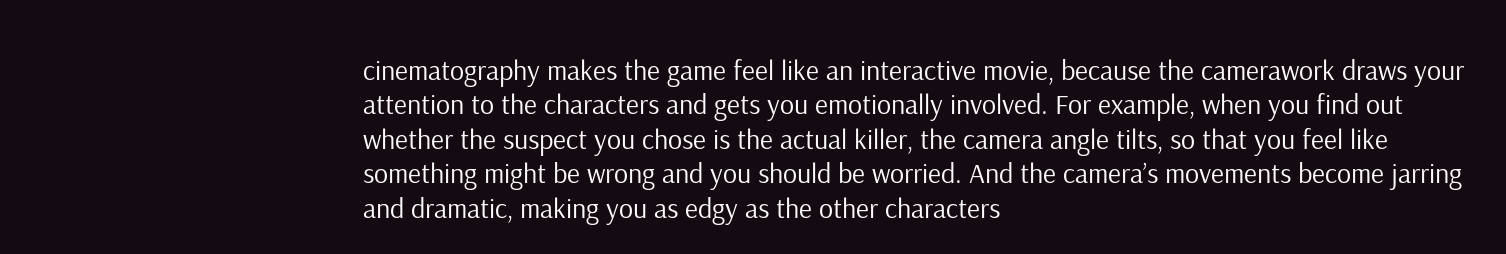cinematography makes the game feel like an interactive movie, because the camerawork draws your attention to the characters and gets you emotionally involved. For example, when you find out whether the suspect you chose is the actual killer, the camera angle tilts, so that you feel like something might be wrong and you should be worried. And the camera’s movements become jarring and dramatic, making you as edgy as the other characters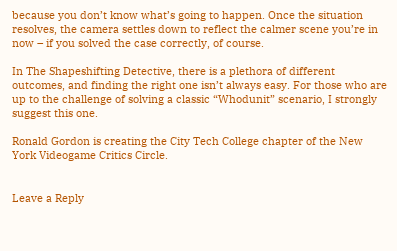because you don’t know what’s going to happen. Once the situation resolves, the camera settles down to reflect the calmer scene you’re in now – if you solved the case correctly, of course.

In The Shapeshifting Detective, there is a plethora of different outcomes, and finding the right one isn’t always easy. For those who are up to the challenge of solving a classic “Whodunit” scenario, I strongly suggest this one.

Ronald Gordon is creating the City Tech College chapter of the New York Videogame Critics Circle.


Leave a Reply